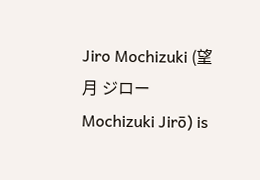Jiro Mochizuki (望月 ジロー Mochizuki Jirō) is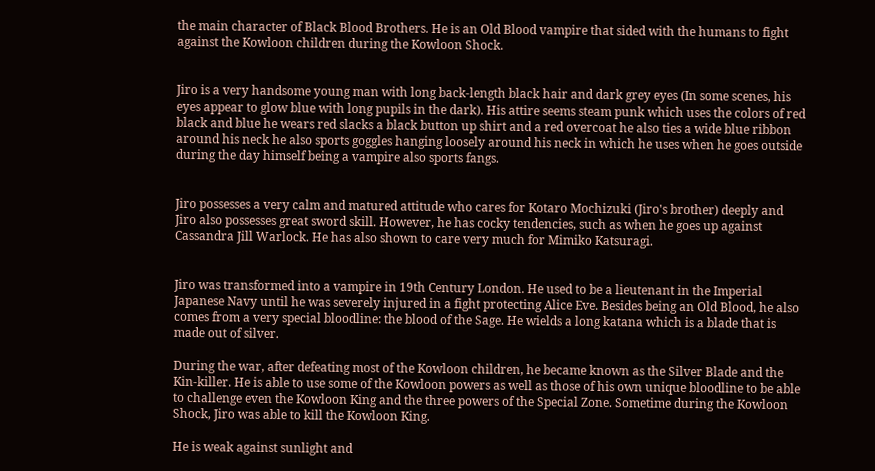the main character of Black Blood Brothers. He is an Old Blood vampire that sided with the humans to fight against the Kowloon children during the Kowloon Shock.


Jiro is a very handsome young man with long back-length black hair and dark grey eyes (In some scenes, his eyes appear to glow blue with long pupils in the dark). His attire seems steam punk which uses the colors of red black and blue he wears red slacks a black button up shirt and a red overcoat he also ties a wide blue ribbon around his neck he also sports goggles hanging loosely around his neck in which he uses when he goes outside during the day himself being a vampire also sports fangs.


Jiro possesses a very calm and matured attitude who cares for Kotaro Mochizuki (Jiro's brother) deeply and Jiro also possesses great sword skill. However, he has cocky tendencies, such as when he goes up against Cassandra Jill Warlock. He has also shown to care very much for Mimiko Katsuragi.


Jiro was transformed into a vampire in 19th Century London. He used to be a lieutenant in the Imperial Japanese Navy until he was severely injured in a fight protecting Alice Eve. Besides being an Old Blood, he also comes from a very special bloodline: the blood of the Sage. He wields a long katana which is a blade that is made out of silver.

During the war, after defeating most of the Kowloon children, he became known as the Silver Blade and the Kin-killer. He is able to use some of the Kowloon powers as well as those of his own unique bloodline to be able to challenge even the Kowloon King and the three powers of the Special Zone. Sometime during the Kowloon Shock, Jiro was able to kill the Kowloon King.

He is weak against sunlight and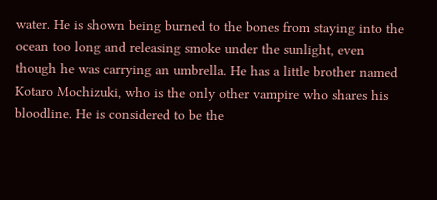water. He is shown being burned to the bones from staying into the ocean too long and releasing smoke under the sunlight, even though he was carrying an umbrella. He has a little brother named Kotaro Mochizuki, who is the only other vampire who shares his bloodline. He is considered to be the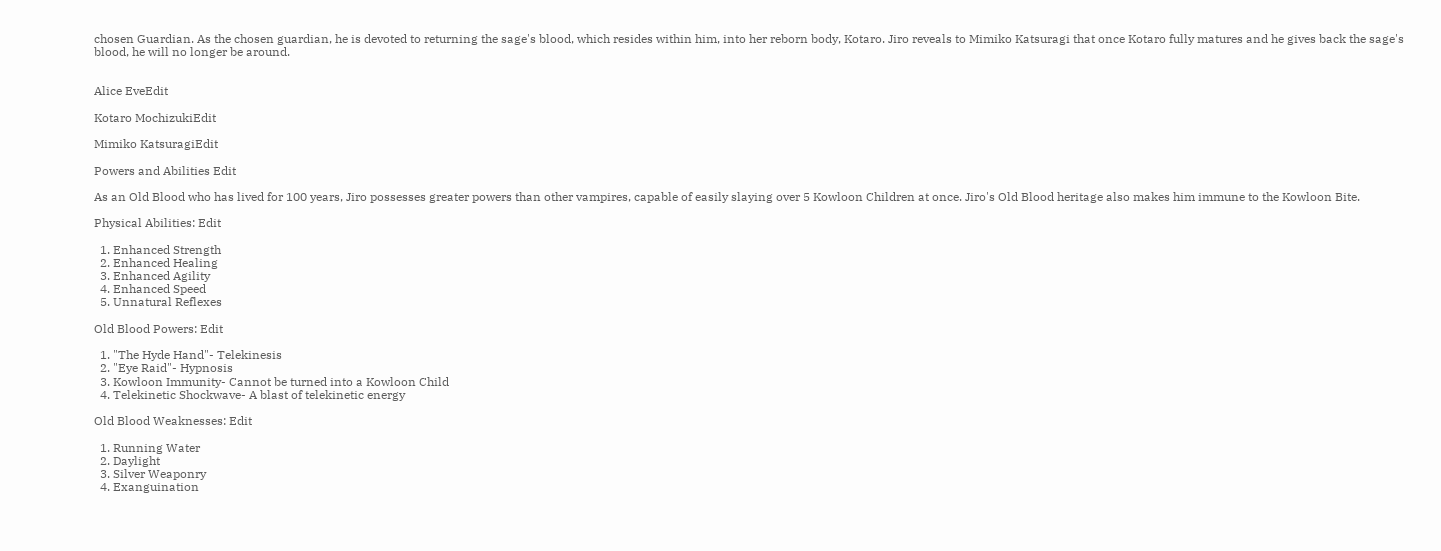chosen Guardian. As the chosen guardian, he is devoted to returning the sage's blood, which resides within him, into her reborn body, Kotaro. Jiro reveals to Mimiko Katsuragi that once Kotaro fully matures and he gives back the sage's blood, he will no longer be around.


Alice EveEdit

Kotaro MochizukiEdit

Mimiko KatsuragiEdit

Powers and Abilities Edit

As an Old Blood who has lived for 100 years, Jiro possesses greater powers than other vampires, capable of easily slaying over 5 Kowloon Children at once. Jiro's Old Blood heritage also makes him immune to the Kowloon Bite.

Physical Abilities: Edit

  1. Enhanced Strength
  2. Enhanced Healing
  3. Enhanced Agility
  4. Enhanced Speed
  5. Unnatural Reflexes

Old Blood Powers: Edit

  1. "The Hyde Hand"- Telekinesis
  2. "Eye Raid"- Hypnosis
  3. Kowloon Immunity- Cannot be turned into a Kowloon Child
  4. Telekinetic Shockwave- A blast of telekinetic energy

Old Blood Weaknesses: Edit

  1. Running Water
  2. Daylight
  3. Silver Weaponry
  4. Exanguination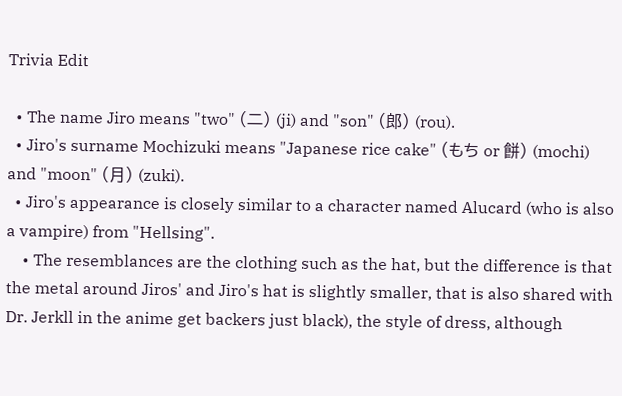Trivia Edit

  • The name Jiro means "two" (二) (ji) and "son" (郎) (rou).
  • Jiro's surname Mochizuki means "Japanese rice cake" (もち or 餅) (mochi) and "moon" (月) (zuki).
  • Jiro's appearance is closely similar to a character named Alucard (who is also a vampire) from "Hellsing".
    • The resemblances are the clothing such as the hat, but the difference is that the metal around Jiros' and Jiro's hat is slightly smaller, that is also shared with Dr. Jerkll in the anime get backers just black), the style of dress, although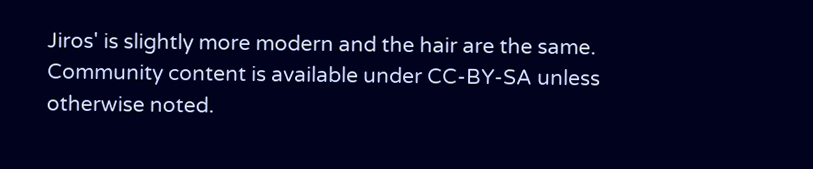Jiros' is slightly more modern and the hair are the same.
Community content is available under CC-BY-SA unless otherwise noted.